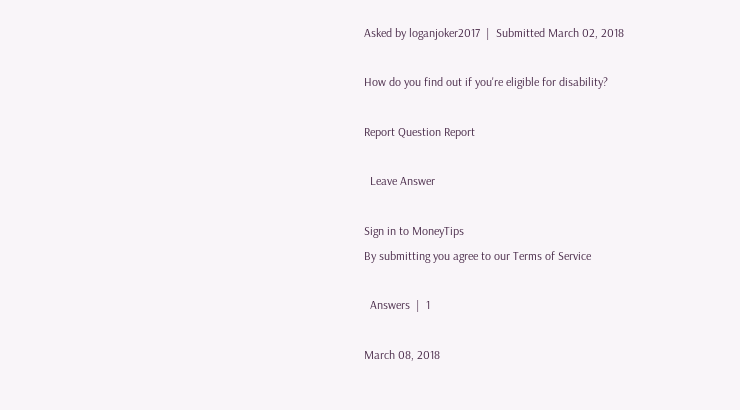Asked by loganjoker2017  |  Submitted March 02, 2018

How do you find out if you're eligible for disability?

Report Question Report

  Leave Answer

Sign in to MoneyTips
By submitting you agree to our Terms of Service

  Answers  |  1

March 08, 2018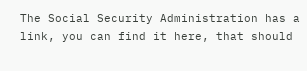The Social Security Administration has a link, you can find it here, that should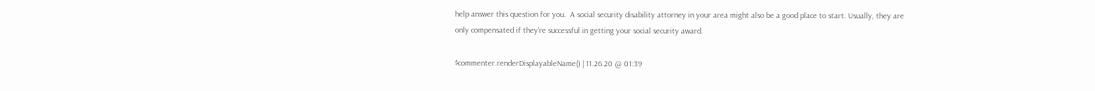help answer this question for you.  A social security disability attorney in your area might also be a good place to start. Usually, they are only compensated if they're successful in getting your social security award.

$commenter.renderDisplayableName() | 11.26.20 @ 01:39